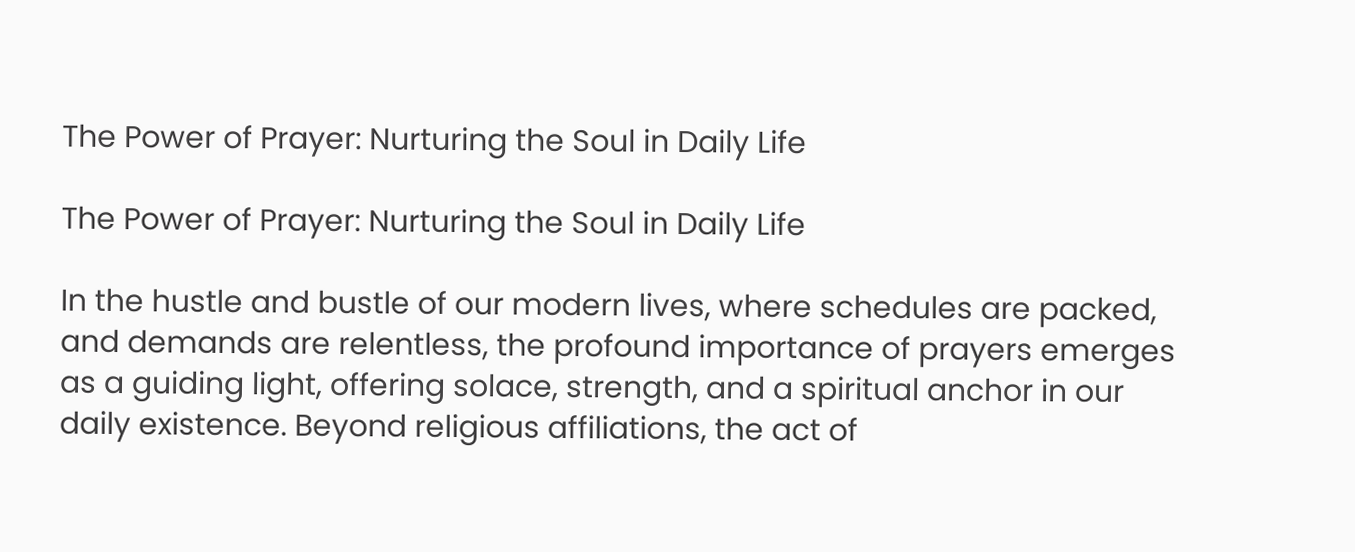The Power of Prayer: Nurturing the Soul in Daily Life

The Power of Prayer: Nurturing the Soul in Daily Life

In the hustle and bustle of our modern lives, where schedules are packed, and demands are relentless, the profound importance of prayers emerges as a guiding light, offering solace, strength, and a spiritual anchor in our daily existence. Beyond religious affiliations, the act of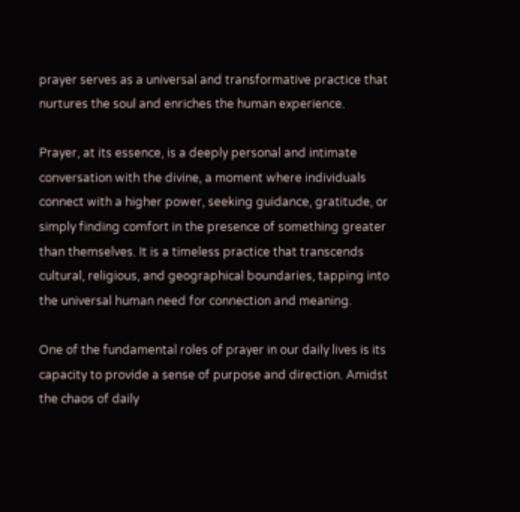prayer serves as a universal and transformative practice that nurtures the soul and enriches the human experience.

Prayer, at its essence, is a deeply personal and intimate conversation with the divine, a moment where individuals connect with a higher power, seeking guidance, gratitude, or simply finding comfort in the presence of something greater than themselves. It is a timeless practice that transcends cultural, religious, and geographical boundaries, tapping into the universal human need for connection and meaning.

One of the fundamental roles of prayer in our daily lives is its capacity to provide a sense of purpose and direction. Amidst the chaos of daily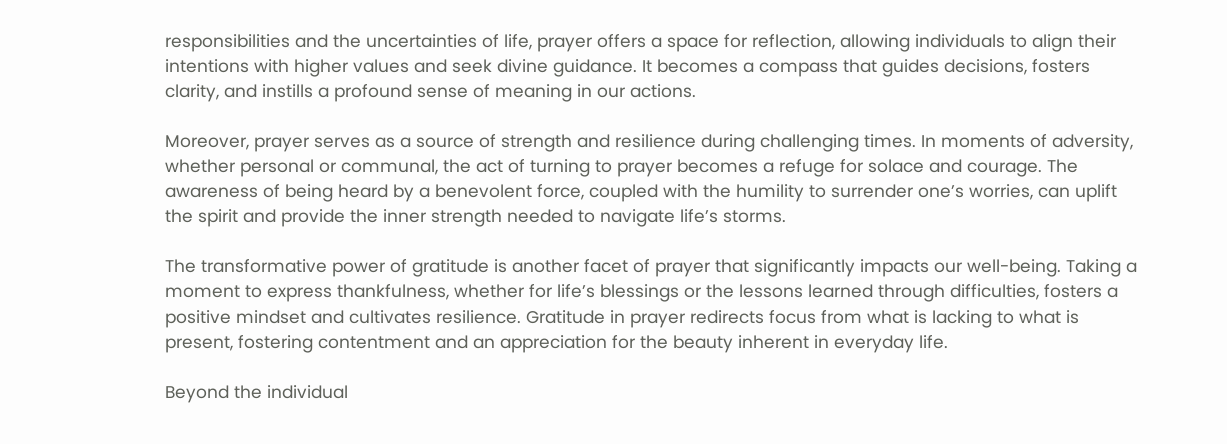responsibilities and the uncertainties of life, prayer offers a space for reflection, allowing individuals to align their intentions with higher values and seek divine guidance. It becomes a compass that guides decisions, fosters clarity, and instills a profound sense of meaning in our actions.

Moreover, prayer serves as a source of strength and resilience during challenging times. In moments of adversity, whether personal or communal, the act of turning to prayer becomes a refuge for solace and courage. The awareness of being heard by a benevolent force, coupled with the humility to surrender one’s worries, can uplift the spirit and provide the inner strength needed to navigate life’s storms.

The transformative power of gratitude is another facet of prayer that significantly impacts our well-being. Taking a moment to express thankfulness, whether for life’s blessings or the lessons learned through difficulties, fosters a positive mindset and cultivates resilience. Gratitude in prayer redirects focus from what is lacking to what is present, fostering contentment and an appreciation for the beauty inherent in everyday life.

Beyond the individual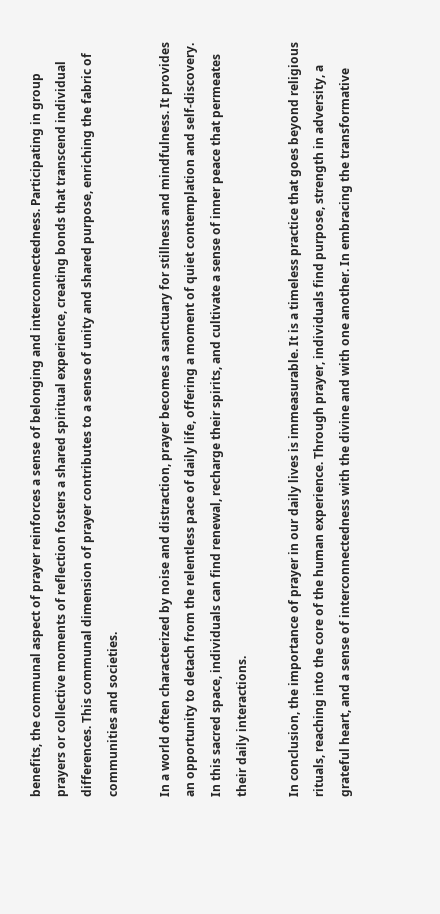benefits, the communal aspect of prayer reinforces a sense of belonging and interconnectedness. Participating in group prayers or collective moments of reflection fosters a shared spiritual experience, creating bonds that transcend individual differences. This communal dimension of prayer contributes to a sense of unity and shared purpose, enriching the fabric of communities and societies.

In a world often characterized by noise and distraction, prayer becomes a sanctuary for stillness and mindfulness. It provides an opportunity to detach from the relentless pace of daily life, offering a moment of quiet contemplation and self-discovery. In this sacred space, individuals can find renewal, recharge their spirits, and cultivate a sense of inner peace that permeates their daily interactions.

In conclusion, the importance of prayer in our daily lives is immeasurable. It is a timeless practice that goes beyond religious rituals, reaching into the core of the human experience. Through prayer, individuals find purpose, strength in adversity, a grateful heart, and a sense of interconnectedness with the divine and with one another. In embracing the transformative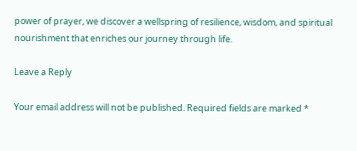power of prayer, we discover a wellspring of resilience, wisdom, and spiritual nourishment that enriches our journey through life.

Leave a Reply

Your email address will not be published. Required fields are marked *